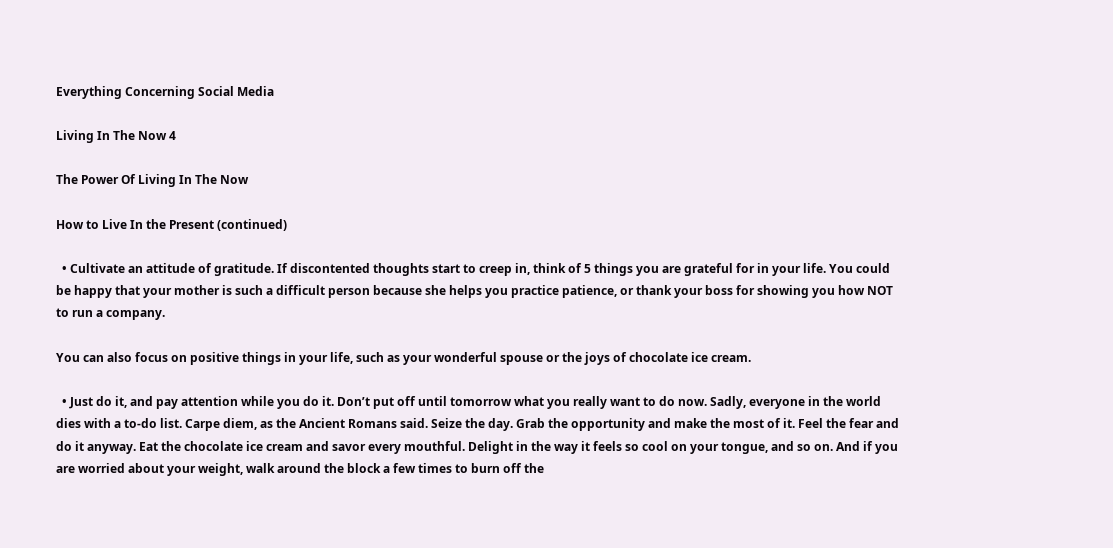Everything Concerning Social Media

Living In The Now 4

The Power Of Living In The Now

How to Live In the Present (continued)

  • Cultivate an attitude of gratitude. If discontented thoughts start to creep in, think of 5 things you are grateful for in your life. You could be happy that your mother is such a difficult person because she helps you practice patience, or thank your boss for showing you how NOT to run a company.

You can also focus on positive things in your life, such as your wonderful spouse or the joys of chocolate ice cream.

  • Just do it, and pay attention while you do it. Don’t put off until tomorrow what you really want to do now. Sadly, everyone in the world dies with a to-do list. Carpe diem, as the Ancient Romans said. Seize the day. Grab the opportunity and make the most of it. Feel the fear and do it anyway. Eat the chocolate ice cream and savor every mouthful. Delight in the way it feels so cool on your tongue, and so on. And if you are worried about your weight, walk around the block a few times to burn off the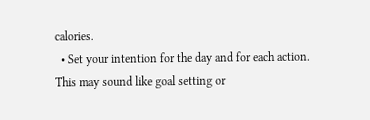calories.
  • Set your intention for the day and for each action. This may sound like goal setting or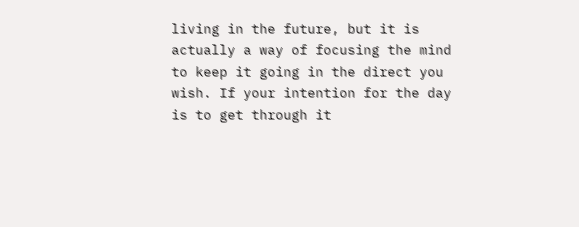living in the future, but it is actually a way of focusing the mind to keep it going in the direct you wish. If your intention for the day is to get through it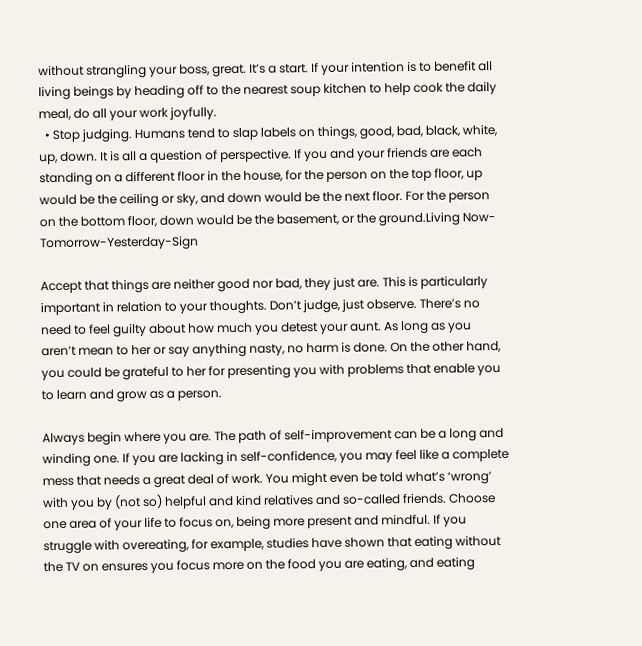without strangling your boss, great. It’s a start. If your intention is to benefit all living beings by heading off to the nearest soup kitchen to help cook the daily meal, do all your work joyfully.
  • Stop judging. Humans tend to slap labels on things, good, bad, black, white, up, down. It is all a question of perspective. If you and your friends are each standing on a different floor in the house, for the person on the top floor, up would be the ceiling or sky, and down would be the next floor. For the person on the bottom floor, down would be the basement, or the ground.Living Now-Tomorrow-Yesterday-Sign

Accept that things are neither good nor bad, they just are. This is particularly important in relation to your thoughts. Don’t judge, just observe. There’s no need to feel guilty about how much you detest your aunt. As long as you aren’t mean to her or say anything nasty, no harm is done. On the other hand, you could be grateful to her for presenting you with problems that enable you to learn and grow as a person.

Always begin where you are. The path of self-improvement can be a long and winding one. If you are lacking in self-confidence, you may feel like a complete mess that needs a great deal of work. You might even be told what’s ‘wrong’ with you by (not so) helpful and kind relatives and so-called friends. Choose one area of your life to focus on, being more present and mindful. If you struggle with overeating, for example, studies have shown that eating without the TV on ensures you focus more on the food you are eating, and eating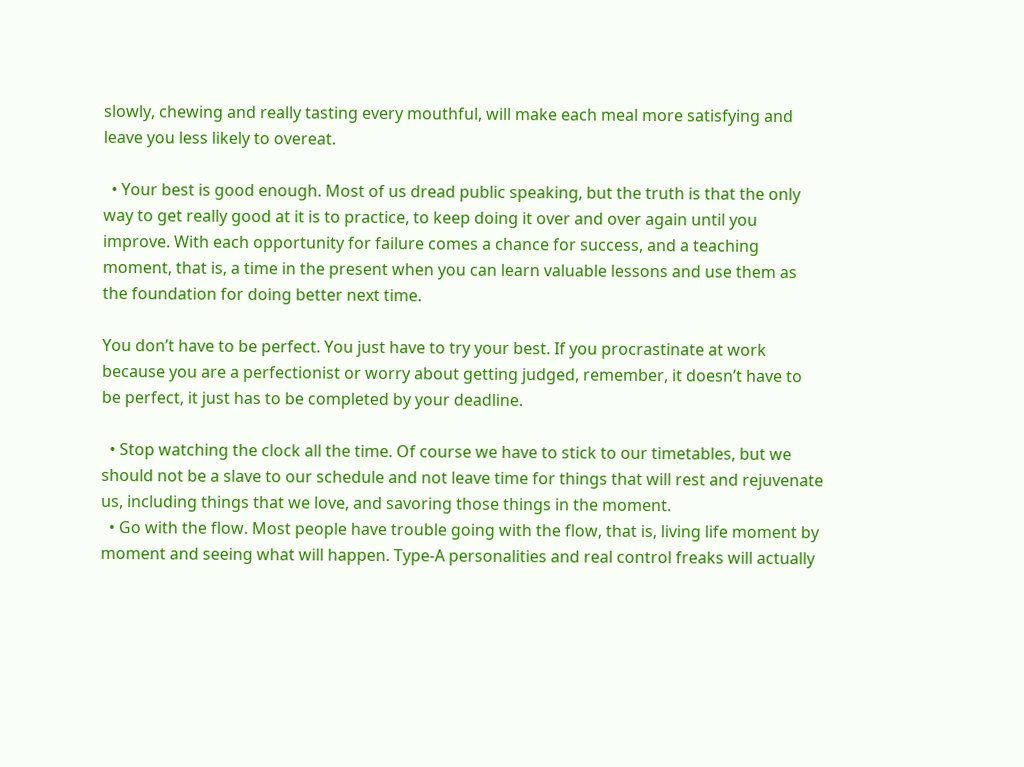slowly, chewing and really tasting every mouthful, will make each meal more satisfying and leave you less likely to overeat.

  • Your best is good enough. Most of us dread public speaking, but the truth is that the only way to get really good at it is to practice, to keep doing it over and over again until you improve. With each opportunity for failure comes a chance for success, and a teaching moment, that is, a time in the present when you can learn valuable lessons and use them as the foundation for doing better next time.

You don’t have to be perfect. You just have to try your best. If you procrastinate at work because you are a perfectionist or worry about getting judged, remember, it doesn’t have to be perfect, it just has to be completed by your deadline.

  • Stop watching the clock all the time. Of course we have to stick to our timetables, but we should not be a slave to our schedule and not leave time for things that will rest and rejuvenate us, including things that we love, and savoring those things in the moment.
  • Go with the flow. Most people have trouble going with the flow, that is, living life moment by moment and seeing what will happen. Type-A personalities and real control freaks will actually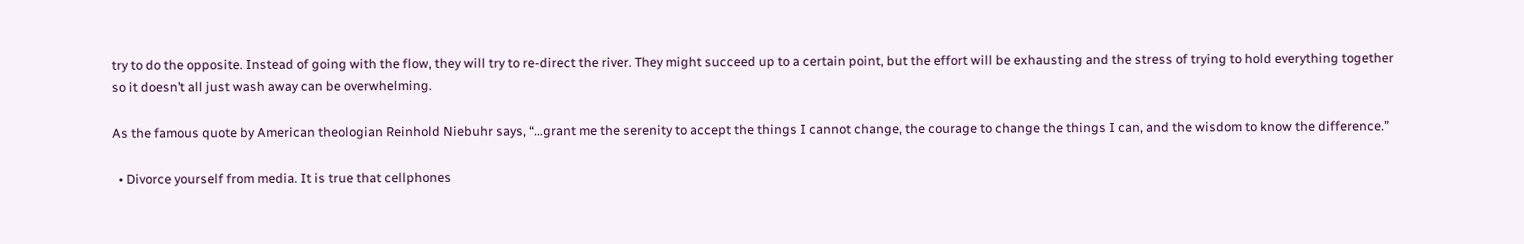try to do the opposite. Instead of going with the flow, they will try to re-direct the river. They might succeed up to a certain point, but the effort will be exhausting and the stress of trying to hold everything together so it doesn’t all just wash away can be overwhelming.

As the famous quote by American theologian Reinhold Niebuhr says, “…grant me the serenity to accept the things I cannot change, the courage to change the things I can, and the wisdom to know the difference.”

  • Divorce yourself from media. It is true that cellphones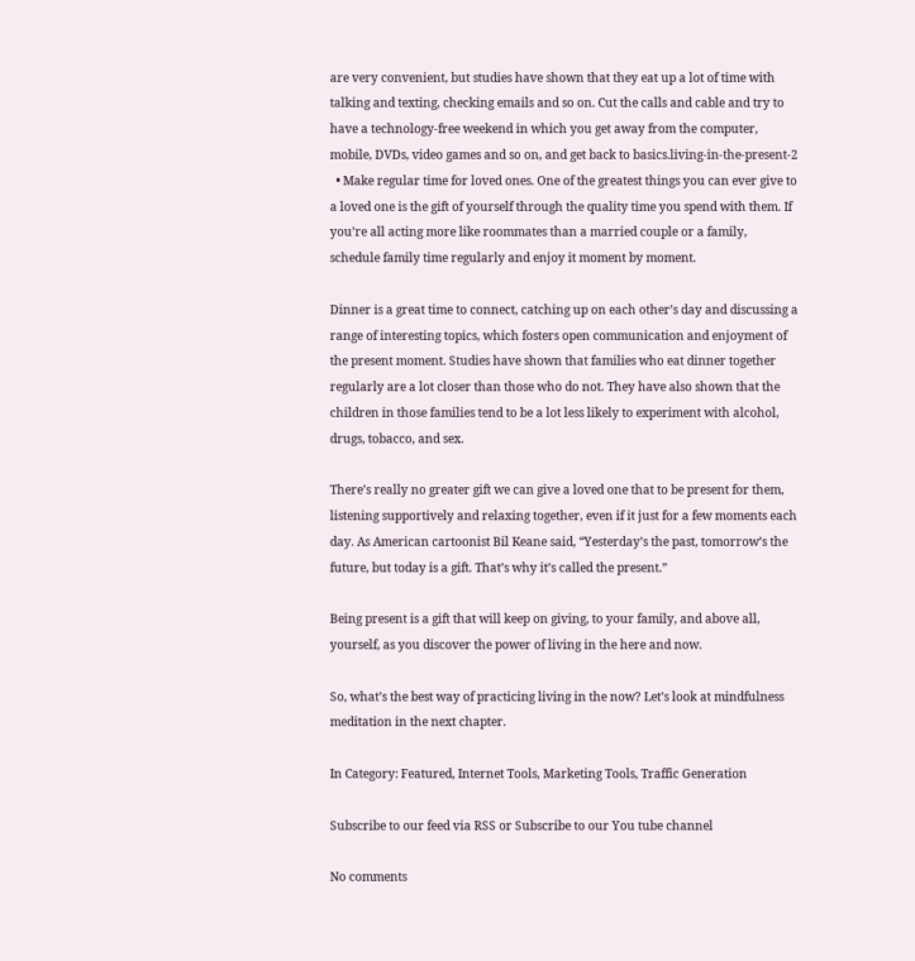are very convenient, but studies have shown that they eat up a lot of time with talking and texting, checking emails and so on. Cut the calls and cable and try to have a technology-free weekend in which you get away from the computer, mobile, DVDs, video games and so on, and get back to basics.living-in-the-present-2
  • Make regular time for loved ones. One of the greatest things you can ever give to a loved one is the gift of yourself through the quality time you spend with them. If you’re all acting more like roommates than a married couple or a family, schedule family time regularly and enjoy it moment by moment.

Dinner is a great time to connect, catching up on each other’s day and discussing a range of interesting topics, which fosters open communication and enjoyment of the present moment. Studies have shown that families who eat dinner together regularly are a lot closer than those who do not. They have also shown that the children in those families tend to be a lot less likely to experiment with alcohol, drugs, tobacco, and sex.

There’s really no greater gift we can give a loved one that to be present for them, listening supportively and relaxing together, even if it just for a few moments each day. As American cartoonist Bil Keane said, “Yesterday’s the past, tomorrow’s the future, but today is a gift. That’s why it’s called the present.”

Being present is a gift that will keep on giving, to your family, and above all, yourself, as you discover the power of living in the here and now.

So, what’s the best way of practicing living in the now? Let’s look at mindfulness meditation in the next chapter.

In Category: Featured, Internet Tools, Marketing Tools, Traffic Generation

Subscribe to our feed via RSS or Subscribe to our You tube channel

No comments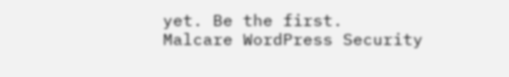yet. Be the first.
Malcare WordPress Security